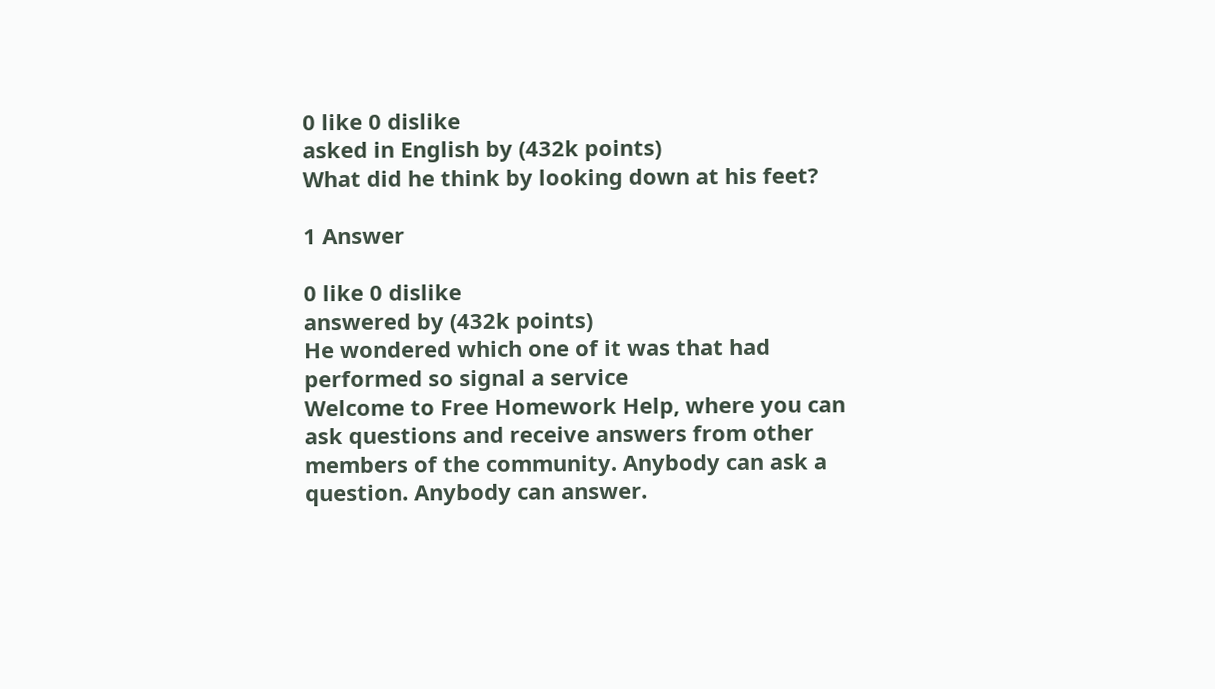0 like 0 dislike
asked in English by (432k points)
What did he think by looking down at his feet?

1 Answer

0 like 0 dislike
answered by (432k points)
He wondered which one of it was that had performed so signal a service
Welcome to Free Homework Help, where you can ask questions and receive answers from other members of the community. Anybody can ask a question. Anybody can answer.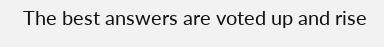The best answers are voted up and rise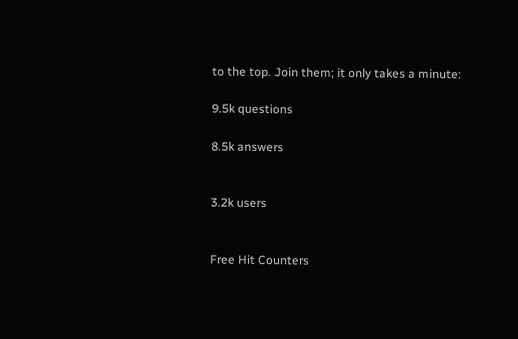to the top. Join them; it only takes a minute:

9.5k questions

8.5k answers


3.2k users


Free Hit Counters